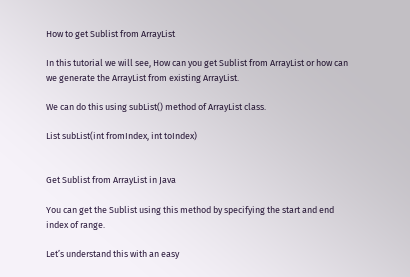How to get Sublist from ArrayList

In this tutorial we will see, How can you get Sublist from ArrayList or how can we generate the ArrayList from existing ArrayList.

We can do this using subList() method of ArrayList class.

List subList(int fromIndex, int toIndex)


Get Sublist from ArrayList in Java

You can get the Sublist using this method by specifying the start and end index of range.

Let’s understand this with an easy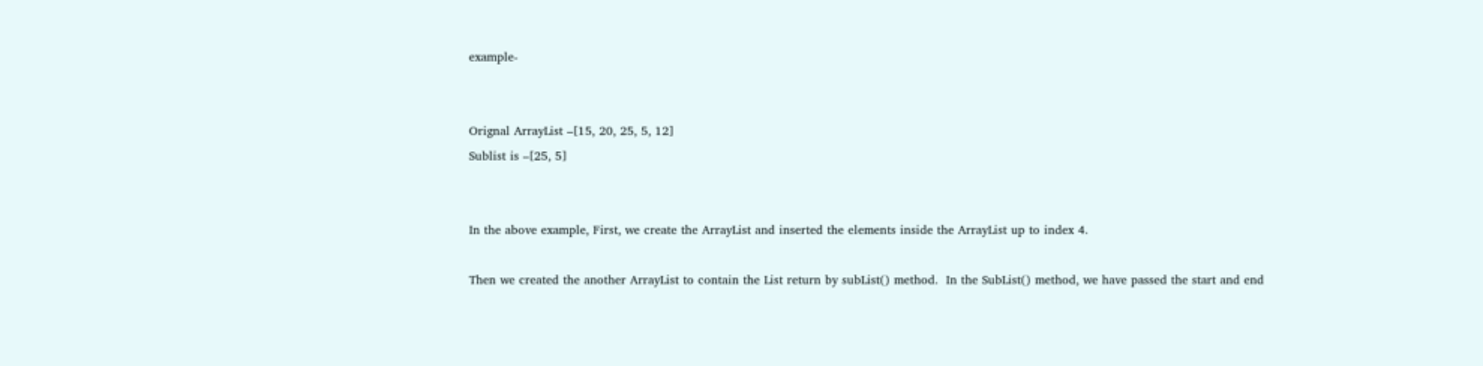example-


Orignal ArrayList –[15, 20, 25, 5, 12]
Sublist is –[25, 5]


In the above example, First, we create the ArrayList and inserted the elements inside the ArrayList up to index 4.

Then we created the another ArrayList to contain the List return by subList() method.  In the SubList() method, we have passed the start and end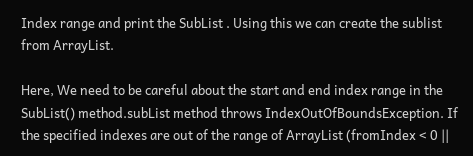Index range and print the SubList . Using this we can create the sublist from ArrayList.

Here, We need to be careful about the start and end index range in the SubList() method.subList method throws IndexOutOfBoundsException. If the specified indexes are out of the range of ArrayList (fromIndex < 0 ||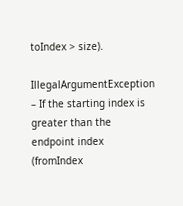toIndex > size).

IllegalArgumentException – If the starting index is greater than the endpoint index (fromIndex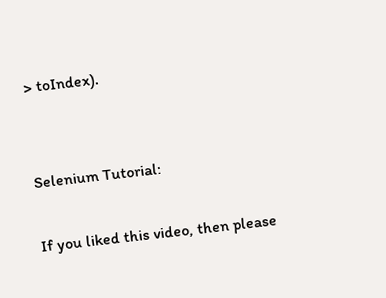> toIndex).


Selenium Tutorial:

If you liked this video, then please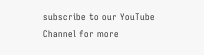subscribe to our YouTube Channel for more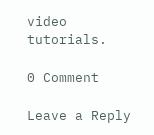video tutorials.

0 Comment

Leave a Reply